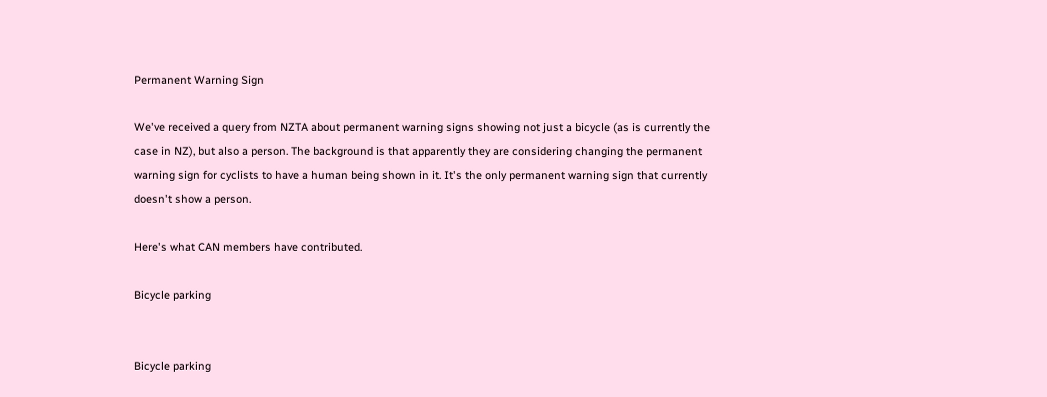Permanent Warning Sign

We've received a query from NZTA about permanent warning signs showing not just a bicycle (as is currently the case in NZ), but also a person. The background is that apparently they are considering changing the permanent warning sign for cyclists to have a human being shown in it. It's the only permanent warning sign that currently doesn't show a person.

Here's what CAN members have contributed.

Bicycle parking


Bicycle parking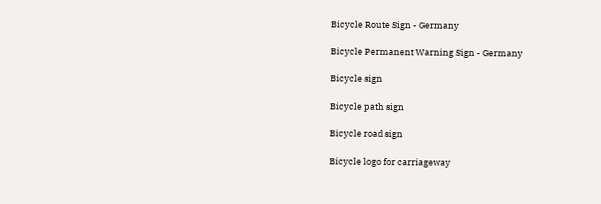Bicycle Route Sign - Germany

Bicycle Permanent Warning Sign - Germany

Bicycle sign

Bicycle path sign

Bicycle road sign

Bicycle logo for carriageway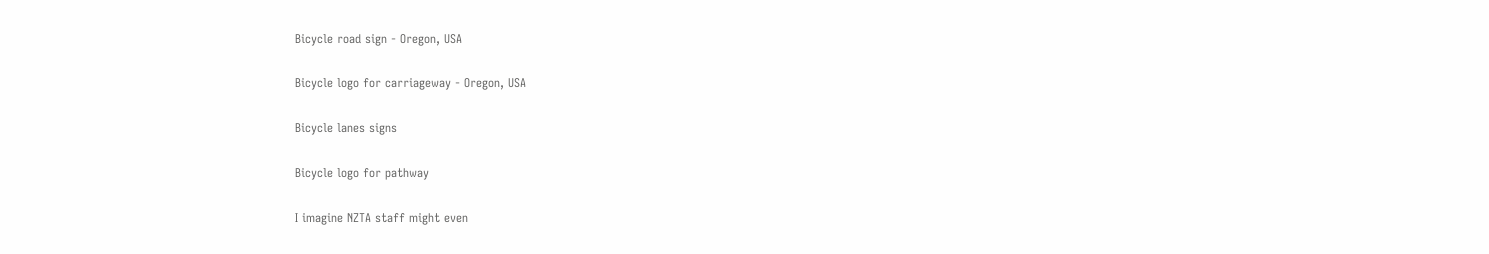Bicycle road sign - Oregon, USA

Bicycle logo for carriageway - Oregon, USA

Bicycle lanes signs

Bicycle logo for pathway

I imagine NZTA staff might even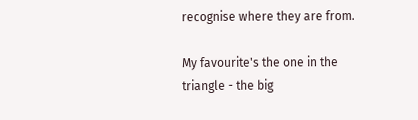recognise where they are from.

My favourite's the one in the triangle - the big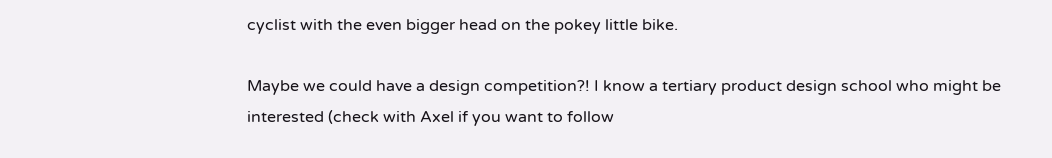cyclist with the even bigger head on the pokey little bike.

Maybe we could have a design competition?! I know a tertiary product design school who might be interested (check with Axel if you want to follow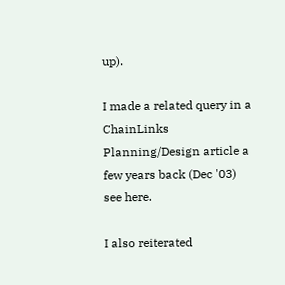up).

I made a related query in a ChainLinks Planning/Design article a few years back (Dec '03) see here.

I also reiterated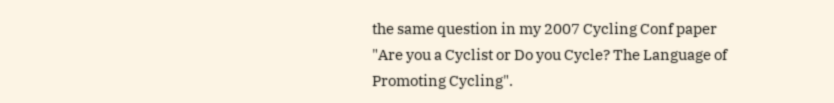the same question in my 2007 Cycling Conf paper "Are you a Cyclist or Do you Cycle? The Language of Promoting Cycling".